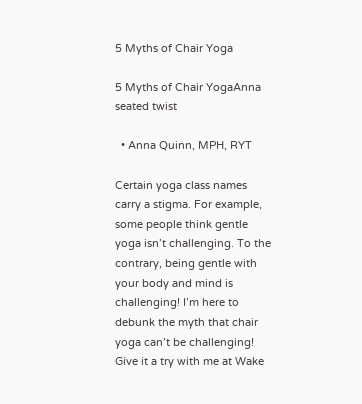5 Myths of Chair Yoga

5 Myths of Chair YogaAnna seated twist

  • Anna Quinn, MPH, RYT

Certain yoga class names carry a stigma. For example, some people think gentle yoga isn’t challenging. To the contrary, being gentle with your body and mind is challenging! I’m here to debunk the myth that chair yoga can’t be challenging! Give it a try with me at Wake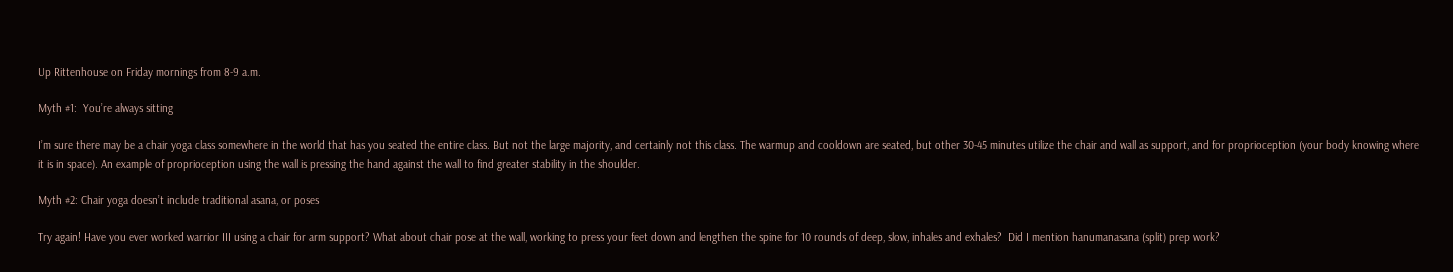Up Rittenhouse on Friday mornings from 8-9 a.m.

Myth #1:  You’re always sitting

I’m sure there may be a chair yoga class somewhere in the world that has you seated the entire class. But not the large majority, and certainly not this class. The warmup and cooldown are seated, but other 30-45 minutes utilize the chair and wall as support, and for proprioception (your body knowing where it is in space). An example of proprioception using the wall is pressing the hand against the wall to find greater stability in the shoulder.

Myth #2: Chair yoga doesn’t include traditional asana, or poses

Try again! Have you ever worked warrior III using a chair for arm support? What about chair pose at the wall, working to press your feet down and lengthen the spine for 10 rounds of deep, slow, inhales and exhales?  Did I mention hanumanasana (split) prep work?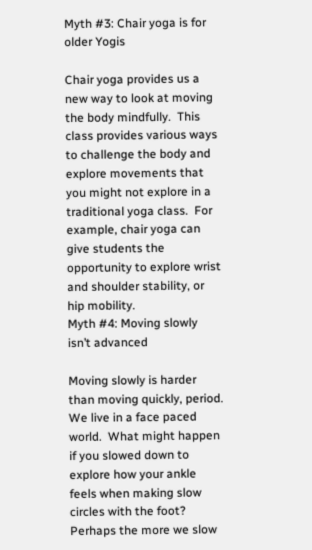Myth #3: Chair yoga is for older Yogis

Chair yoga provides us a new way to look at moving the body mindfully.  This class provides various ways to challenge the body and explore movements that you might not explore in a traditional yoga class.  For example, chair yoga can give students the opportunity to explore wrist and shoulder stability, or hip mobility.
Myth #4: Moving slowly isn’t advanced

Moving slowly is harder than moving quickly, period.  We live in a face paced world.  What might happen if you slowed down to explore how your ankle feels when making slow circles with the foot?  Perhaps the more we slow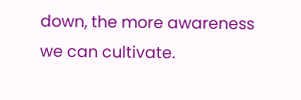down, the more awareness we can cultivate.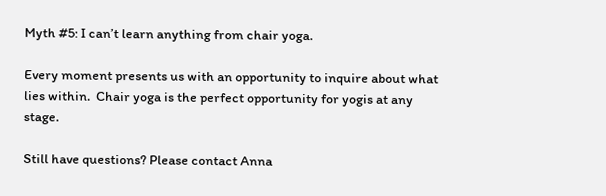Myth #5: I can’t learn anything from chair yoga.

Every moment presents us with an opportunity to inquire about what lies within.  Chair yoga is the perfect opportunity for yogis at any stage.

Still have questions? Please contact Anna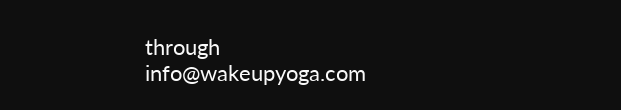through info@wakeupyoga.com